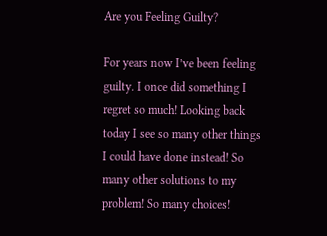Are you Feeling Guilty?

For years now I’ve been feeling guilty. I once did something I regret so much! Looking back today I see so many other things I could have done instead! So many other solutions to my problem! So many choices!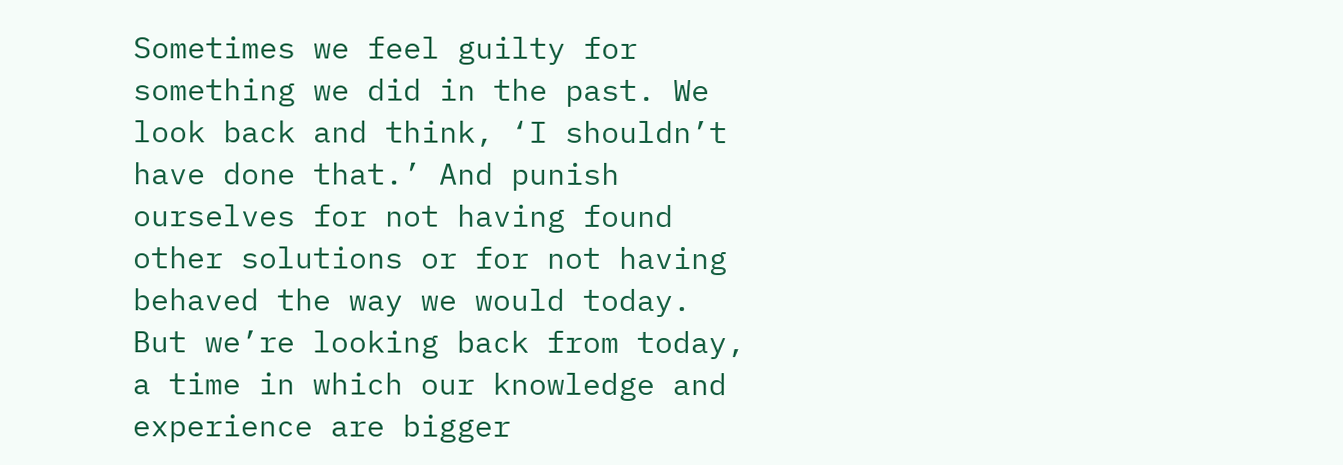Sometimes we feel guilty for something we did in the past. We look back and think, ‘I shouldn’t have done that.’ And punish ourselves for not having found other solutions or for not having behaved the way we would today. But we’re looking back from today, a time in which our knowledge and experience are bigger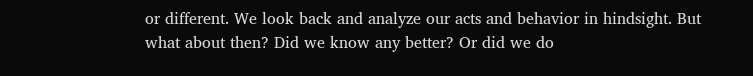or different. We look back and analyze our acts and behavior in hindsight. But what about then? Did we know any better? Or did we do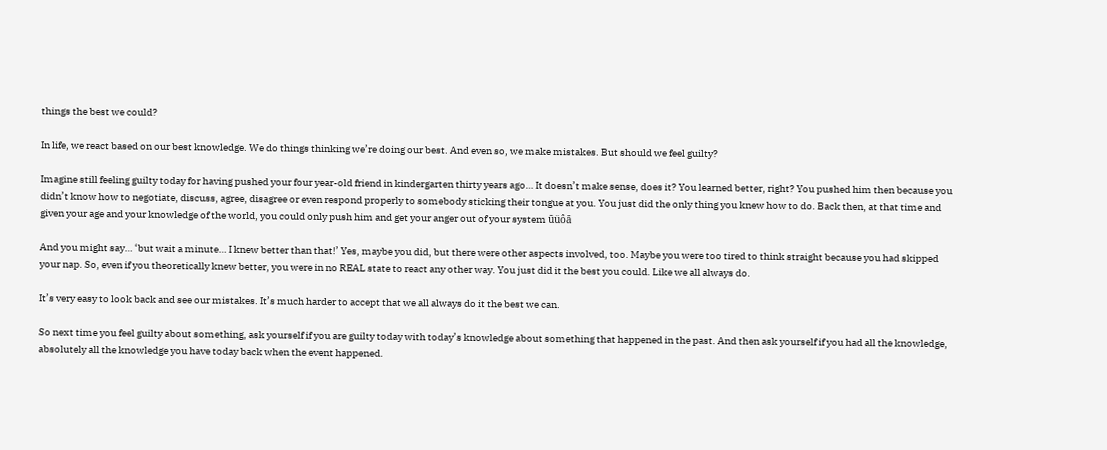things the best we could?

In life, we react based on our best knowledge. We do things thinking we’re doing our best. And even so, we make mistakes. But should we feel guilty?

Imagine still feeling guilty today for having pushed your four year-old friend in kindergarten thirty years ago… It doesn’t make sense, does it? You learned better, right? You pushed him then because you didn’t know how to negotiate, discuss, agree, disagree or even respond properly to somebody sticking their tongue at you. You just did the only thing you knew how to do. Back then, at that time and given your age and your knowledge of the world, you could only push him and get your anger out of your system ūüôā

And you might say… ‘but wait a minute… I knew better than that!’ Yes, maybe you did, but there were other aspects involved, too. Maybe you were too tired to think straight because you had skipped your nap. So, even if you theoretically knew better, you were in no REAL state to react any other way. You just did it the best you could. Like we all always do.

It’s very easy to look back and see our mistakes. It’s much harder to accept that we all always do it the best we can.

So next time you feel guilty about something, ask yourself if you are guilty today with today’s knowledge about something that happened in the past. And then ask yourself if you had all the knowledge, absolutely all the knowledge you have today back when the event happened.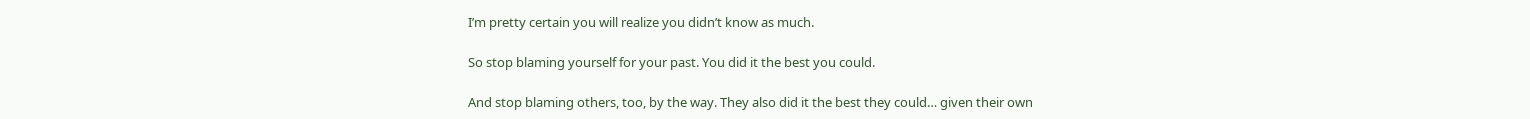I’m pretty certain you will realize you didn’t know as much.

So stop blaming yourself for your past. You did it the best you could.

And stop blaming others, too, by the way. They also did it the best they could… given their own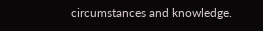circumstances and knowledge.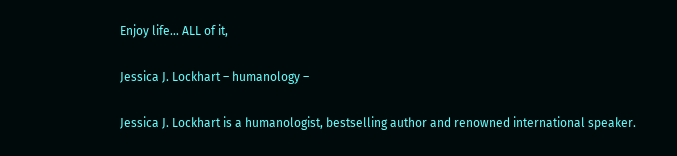Enjoy life… ALL of it,

Jessica J. Lockhart – humanology –

Jessica J. Lockhart is a humanologist, bestselling author and renowned international speaker.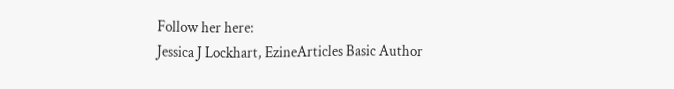Follow her here:
Jessica J Lockhart, EzineArticles Basic Author